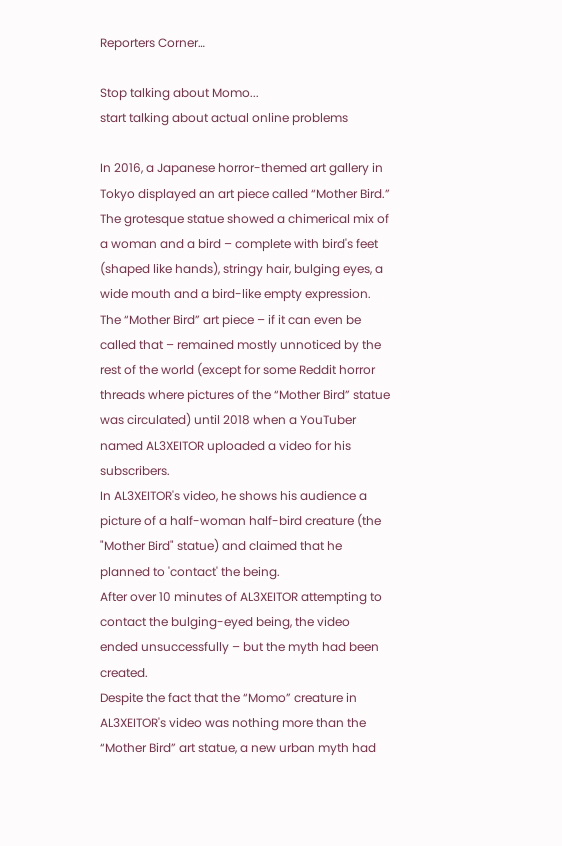Reporters Corner…

Stop talking about Momo...
start talking about actual online problems

In 2016, a Japanese horror-themed art gallery in Tokyo displayed an art piece called “Mother Bird.”
The grotesque statue showed a chimerical mix of a woman and a bird – complete with bird's feet (shaped like hands), stringy hair, bulging eyes, a wide mouth and a bird-like empty expression.
The “Mother Bird” art piece – if it can even be called that – remained mostly unnoticed by the rest of the world (except for some Reddit horror threads where pictures of the “Mother Bird” statue was circulated) until 2018 when a YouTuber named AL3XEITOR uploaded a video for his subscribers.
In AL3XEITOR's video, he shows his audience a picture of a half-woman half-bird creature (the "Mother Bird" statue) and claimed that he planned to 'contact' the being.
After over 10 minutes of AL3XEITOR attempting to contact the bulging-eyed being, the video ended unsuccessfully – but the myth had been created.
Despite the fact that the “Momo” creature in AL3XEITOR's video was nothing more than the “Mother Bird” art statue, a new urban myth had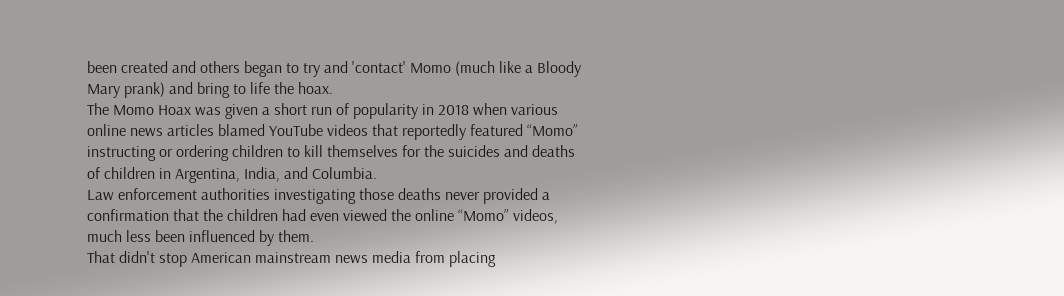been created and others began to try and 'contact' Momo (much like a Bloody Mary prank) and bring to life the hoax.
The Momo Hoax was given a short run of popularity in 2018 when various online news articles blamed YouTube videos that reportedly featured “Momo” instructing or ordering children to kill themselves for the suicides and deaths of children in Argentina, India, and Columbia.
Law enforcement authorities investigating those deaths never provided a confirmation that the children had even viewed the online “Momo” videos, much less been influenced by them.
That didn't stop American mainstream news media from placing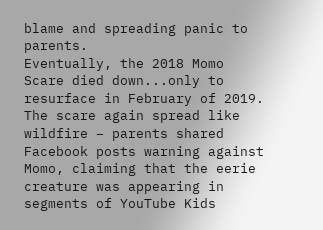blame and spreading panic to parents.
Eventually, the 2018 Momo Scare died down...only to resurface in February of 2019.
The scare again spread like wildfire – parents shared Facebook posts warning against Momo, claiming that the eerie creature was appearing in segments of YouTube Kids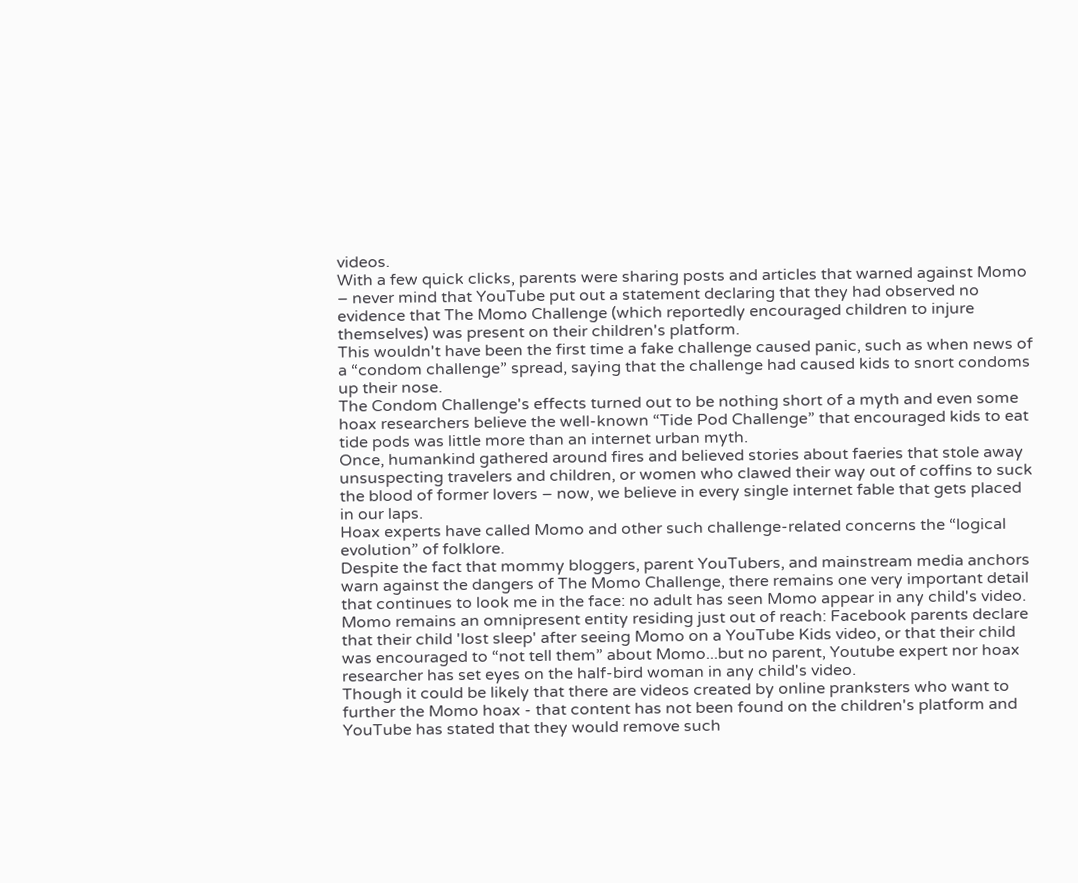videos.
With a few quick clicks, parents were sharing posts and articles that warned against Momo – never mind that YouTube put out a statement declaring that they had observed no evidence that The Momo Challenge (which reportedly encouraged children to injure themselves) was present on their children's platform.
This wouldn't have been the first time a fake challenge caused panic, such as when news of a “condom challenge” spread, saying that the challenge had caused kids to snort condoms up their nose.
The Condom Challenge's effects turned out to be nothing short of a myth and even some hoax researchers believe the well-known “Tide Pod Challenge” that encouraged kids to eat tide pods was little more than an internet urban myth.
Once, humankind gathered around fires and believed stories about faeries that stole away unsuspecting travelers and children, or women who clawed their way out of coffins to suck the blood of former lovers – now, we believe in every single internet fable that gets placed in our laps.
Hoax experts have called Momo and other such challenge-related concerns the “logical evolution” of folklore.
Despite the fact that mommy bloggers, parent YouTubers, and mainstream media anchors warn against the dangers of The Momo Challenge, there remains one very important detail that continues to look me in the face: no adult has seen Momo appear in any child's video.
Momo remains an omnipresent entity residing just out of reach: Facebook parents declare that their child 'lost sleep' after seeing Momo on a YouTube Kids video, or that their child was encouraged to “not tell them” about Momo...but no parent, Youtube expert nor hoax researcher has set eyes on the half-bird woman in any child's video.
Though it could be likely that there are videos created by online pranksters who want to further the Momo hoax - that content has not been found on the children's platform and YouTube has stated that they would remove such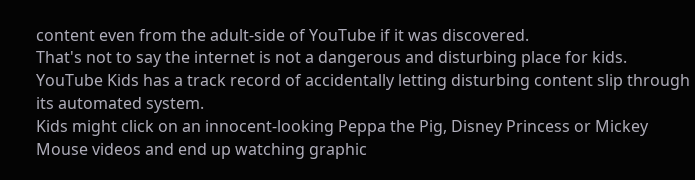content even from the adult-side of YouTube if it was discovered.
That's not to say the internet is not a dangerous and disturbing place for kids.
YouTube Kids has a track record of accidentally letting disturbing content slip through its automated system.
Kids might click on an innocent-looking Peppa the Pig, Disney Princess or Mickey Mouse videos and end up watching graphic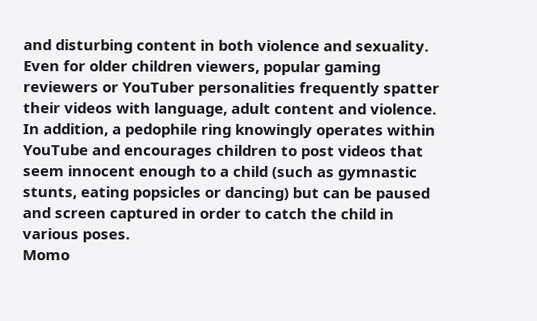and disturbing content in both violence and sexuality.
Even for older children viewers, popular gaming reviewers or YouTuber personalities frequently spatter their videos with language, adult content and violence.
In addition, a pedophile ring knowingly operates within YouTube and encourages children to post videos that seem innocent enough to a child (such as gymnastic stunts, eating popsicles or dancing) but can be paused and screen captured in order to catch the child in various poses.
Momo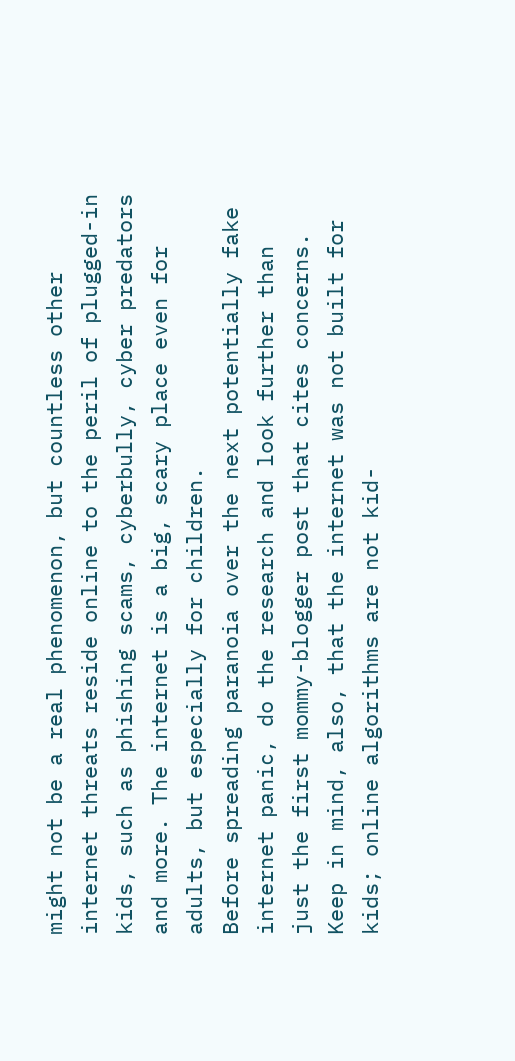might not be a real phenomenon, but countless other internet threats reside online to the peril of plugged-in kids, such as phishing scams, cyberbully, cyber predators and more. The internet is a big, scary place even for adults, but especially for children.
Before spreading paranoia over the next potentially fake internet panic, do the research and look further than just the first mommy-blogger post that cites concerns.
Keep in mind, also, that the internet was not built for kids; online algorithms are not kid-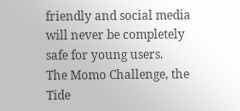friendly and social media will never be completely safe for young users.
The Momo Challenge, the Tide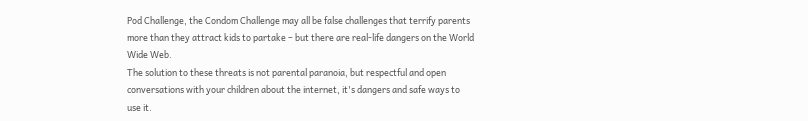Pod Challenge, the Condom Challenge may all be false challenges that terrify parents more than they attract kids to partake – but there are real-life dangers on the World Wide Web.
The solution to these threats is not parental paranoia, but respectful and open conversations with your children about the internet, it's dangers and safe ways to use it.